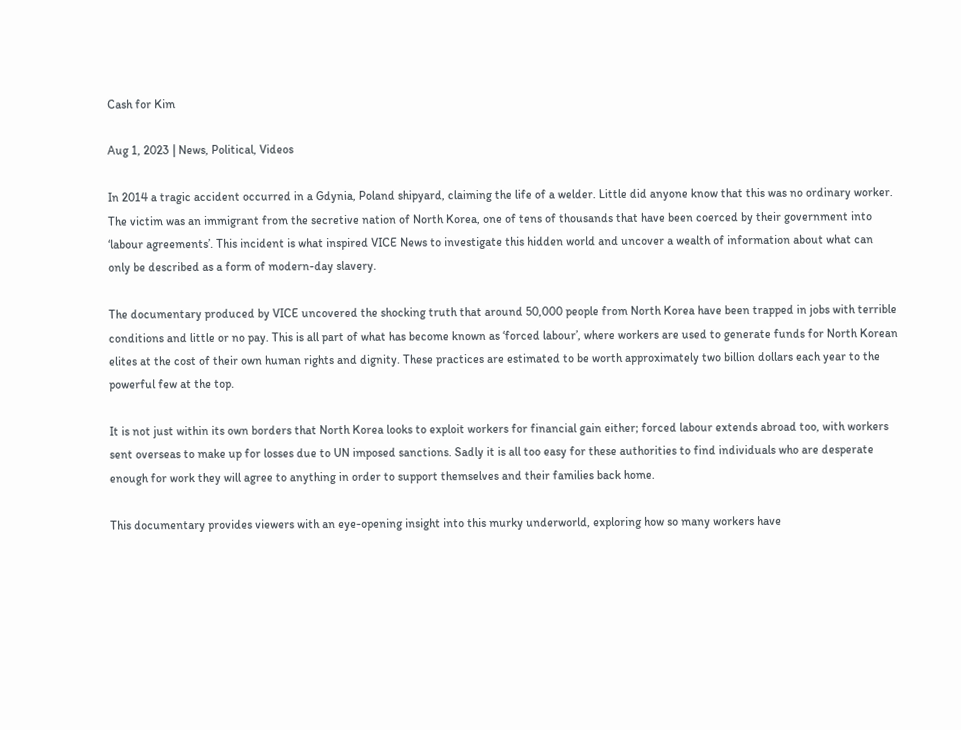Cash for Kim

Aug 1, 2023 | News, Political, Videos

In 2014 a tragic accident occurred in a Gdynia, Poland shipyard, claiming the life of a welder. Little did anyone know that this was no ordinary worker. The victim was an immigrant from the secretive nation of North Korea, one of tens of thousands that have been coerced by their government into ‘labour agreements’. This incident is what inspired VICE News to investigate this hidden world and uncover a wealth of information about what can only be described as a form of modern-day slavery.

The documentary produced by VICE uncovered the shocking truth that around 50,000 people from North Korea have been trapped in jobs with terrible conditions and little or no pay. This is all part of what has become known as ‘forced labour’, where workers are used to generate funds for North Korean elites at the cost of their own human rights and dignity. These practices are estimated to be worth approximately two billion dollars each year to the powerful few at the top.

It is not just within its own borders that North Korea looks to exploit workers for financial gain either; forced labour extends abroad too, with workers sent overseas to make up for losses due to UN imposed sanctions. Sadly it is all too easy for these authorities to find individuals who are desperate enough for work they will agree to anything in order to support themselves and their families back home.

This documentary provides viewers with an eye-opening insight into this murky underworld, exploring how so many workers have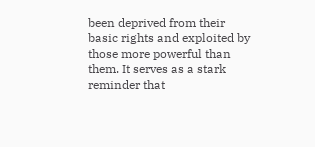been deprived from their basic rights and exploited by those more powerful than them. It serves as a stark reminder that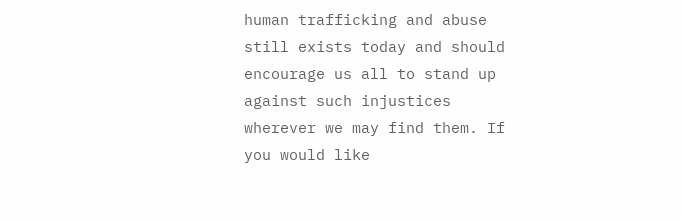human trafficking and abuse still exists today and should encourage us all to stand up against such injustices wherever we may find them. If you would like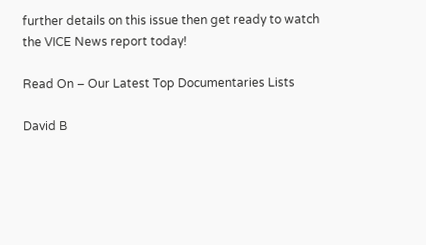further details on this issue then get ready to watch the VICE News report today!

Read On – Our Latest Top Documentaries Lists

David B